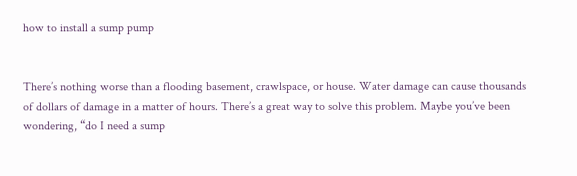how to install a sump pump


There’s nothing worse than a flooding basement, crawlspace, or house. Water damage can cause thousands of dollars of damage in a matter of hours. There’s a great way to solve this problem. Maybe you’ve been wondering, “do I need a sump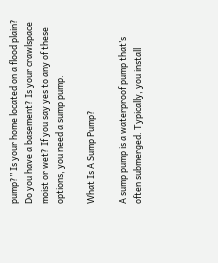pump?” Is your home located on a flood plain? Do you have a basement? Is your crawlspace moist or wet? If you say yes to any of these options, you need a sump pump.

What Is A Sump Pump?

A sump pump is a waterproof pump that’s often submerged. Typically, you install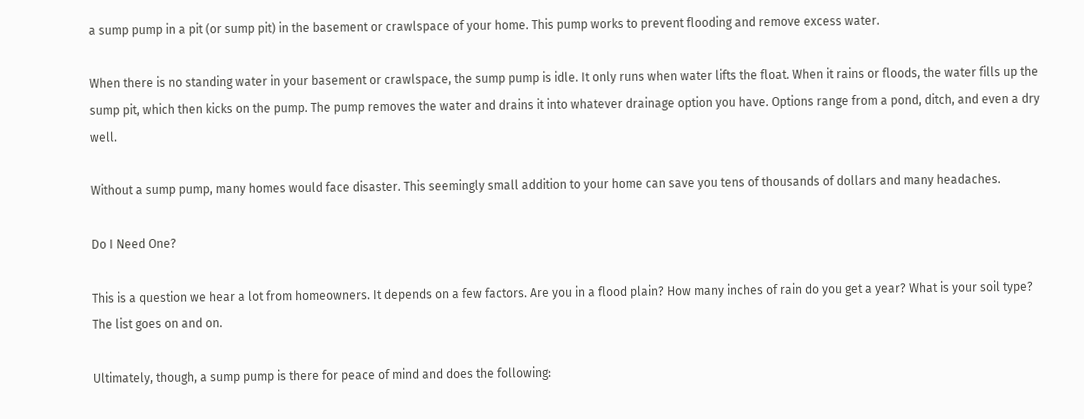a sump pump in a pit (or sump pit) in the basement or crawlspace of your home. This pump works to prevent flooding and remove excess water.

When there is no standing water in your basement or crawlspace, the sump pump is idle. It only runs when water lifts the float. When it rains or floods, the water fills up the sump pit, which then kicks on the pump. The pump removes the water and drains it into whatever drainage option you have. Options range from a pond, ditch, and even a dry well.

Without a sump pump, many homes would face disaster. This seemingly small addition to your home can save you tens of thousands of dollars and many headaches.

Do I Need One?

This is a question we hear a lot from homeowners. It depends on a few factors. Are you in a flood plain? How many inches of rain do you get a year? What is your soil type? The list goes on and on.

Ultimately, though, a sump pump is there for peace of mind and does the following: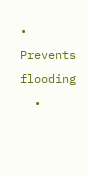• Prevents flooding
  •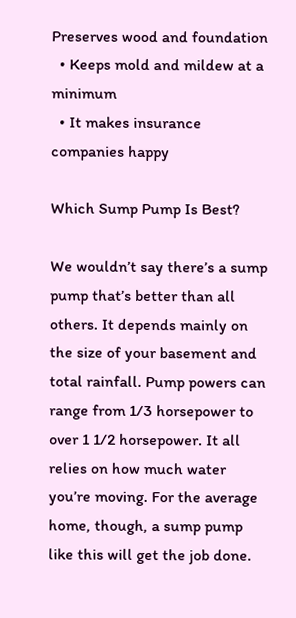Preserves wood and foundation
  • Keeps mold and mildew at a minimum
  • It makes insurance companies happy

Which Sump Pump Is Best?

We wouldn’t say there’s a sump pump that’s better than all others. It depends mainly on the size of your basement and total rainfall. Pump powers can range from 1/3 horsepower to over 1 1/2 horsepower. It all relies on how much water you’re moving. For the average home, though, a sump pump like this will get the job done.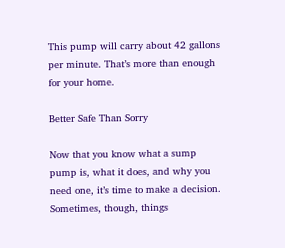This pump will carry about 42 gallons per minute. That’s more than enough for your home.

Better Safe Than Sorry

Now that you know what a sump pump is, what it does, and why you need one, it’s time to make a decision. Sometimes, though, things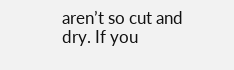aren’t so cut and dry. If you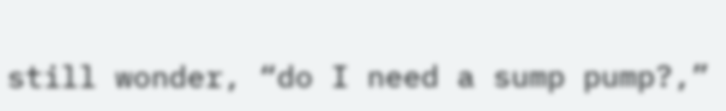still wonder, “do I need a sump pump?,”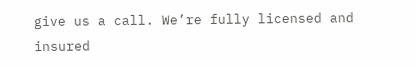give us a call. We’re fully licensed and insured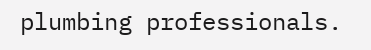plumbing professionals.